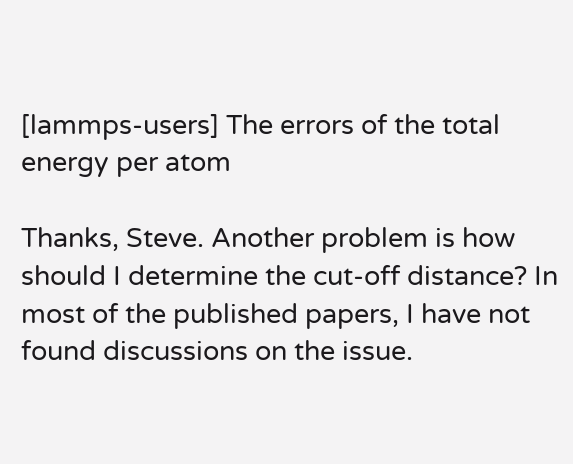[lammps-users] The errors of the total energy per atom

Thanks, Steve. Another problem is how should I determine the cut-off distance? In most of the published papers, I have not found discussions on the issue.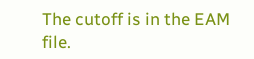The cutoff is in the EAM file.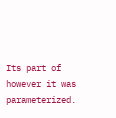Its part of however it was parameterized.